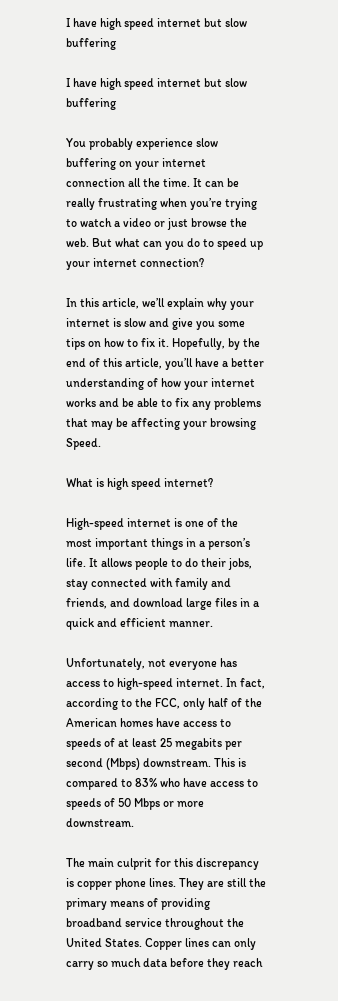I have high speed internet but slow buffering

I have high speed internet but slow buffering

You probably experience slow buffering on your internet connection all the time. It can be really frustrating when you’re trying to watch a video or just browse the web. But what can you do to speed up your internet connection?

In this article, we’ll explain why your internet is slow and give you some tips on how to fix it. Hopefully, by the end of this article, you’ll have a better understanding of how your internet works and be able to fix any problems that may be affecting your browsing Speed.

What is high speed internet?

High-speed internet is one of the most important things in a person’s life. It allows people to do their jobs, stay connected with family and friends, and download large files in a quick and efficient manner.

Unfortunately, not everyone has access to high-speed internet. In fact, according to the FCC, only half of the American homes have access to speeds of at least 25 megabits per second (Mbps) downstream. This is compared to 83% who have access to speeds of 50 Mbps or more downstream.

The main culprit for this discrepancy is copper phone lines. They are still the primary means of providing broadband service throughout the United States. Copper lines can only carry so much data before they reach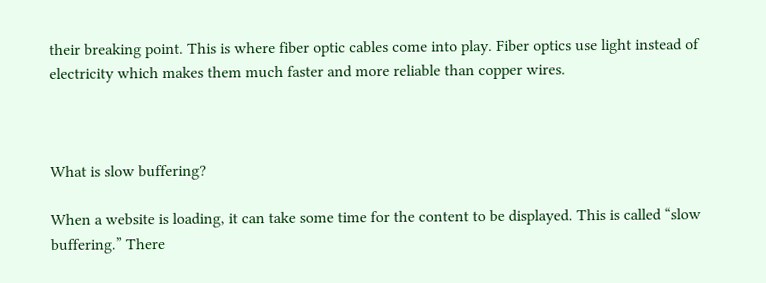their breaking point. This is where fiber optic cables come into play. Fiber optics use light instead of electricity which makes them much faster and more reliable than copper wires.



What is slow buffering?

When a website is loading, it can take some time for the content to be displayed. This is called “slow buffering.” There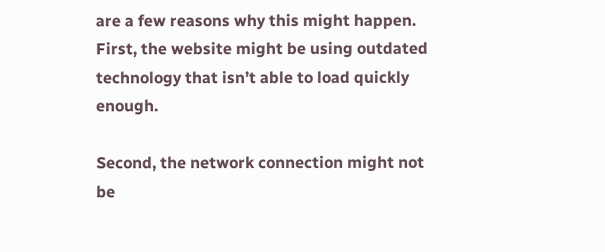are a few reasons why this might happen. First, the website might be using outdated technology that isn’t able to load quickly enough.

Second, the network connection might not be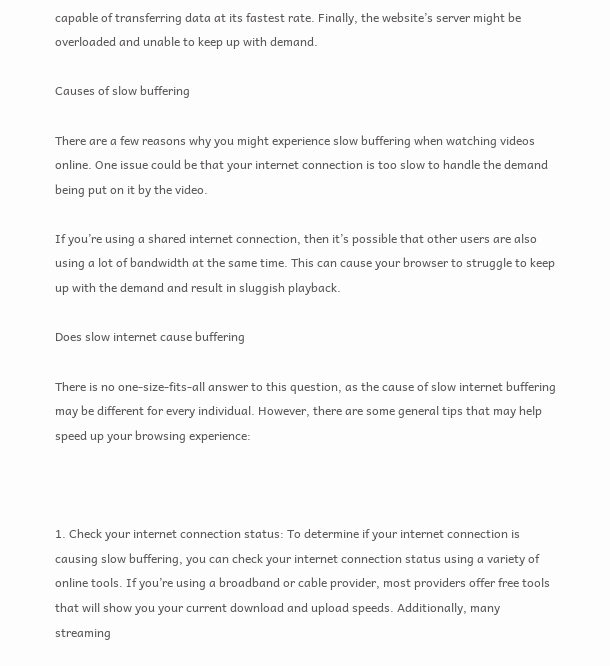capable of transferring data at its fastest rate. Finally, the website’s server might be overloaded and unable to keep up with demand.

Causes of slow buffering

There are a few reasons why you might experience slow buffering when watching videos online. One issue could be that your internet connection is too slow to handle the demand being put on it by the video.

If you’re using a shared internet connection, then it’s possible that other users are also using a lot of bandwidth at the same time. This can cause your browser to struggle to keep up with the demand and result in sluggish playback.

Does slow internet cause buffering

There is no one-size-fits-all answer to this question, as the cause of slow internet buffering may be different for every individual. However, there are some general tips that may help speed up your browsing experience:



1. Check your internet connection status: To determine if your internet connection is causing slow buffering, you can check your internet connection status using a variety of online tools. If you’re using a broadband or cable provider, most providers offer free tools that will show you your current download and upload speeds. Additionally, many streaming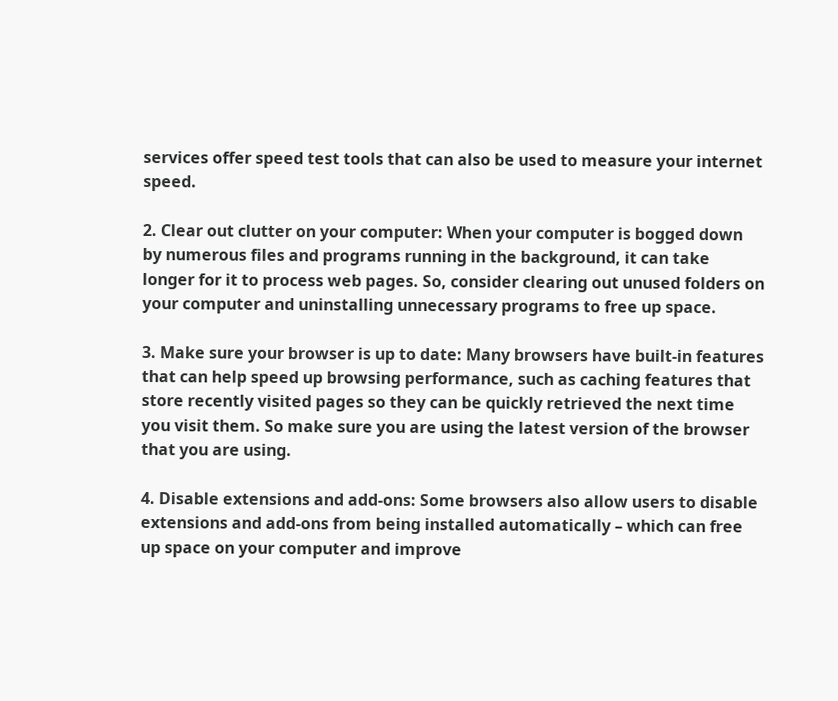services offer speed test tools that can also be used to measure your internet speed.

2. Clear out clutter on your computer: When your computer is bogged down by numerous files and programs running in the background, it can take longer for it to process web pages. So, consider clearing out unused folders on your computer and uninstalling unnecessary programs to free up space.

3. Make sure your browser is up to date: Many browsers have built-in features that can help speed up browsing performance, such as caching features that store recently visited pages so they can be quickly retrieved the next time you visit them. So make sure you are using the latest version of the browser that you are using.

4. Disable extensions and add-ons: Some browsers also allow users to disable extensions and add-ons from being installed automatically – which can free up space on your computer and improve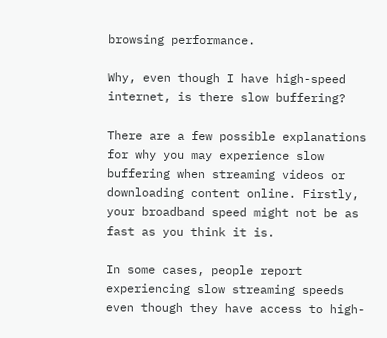browsing performance.

Why, even though I have high-speed internet, is there slow buffering?

There are a few possible explanations for why you may experience slow buffering when streaming videos or downloading content online. Firstly, your broadband speed might not be as fast as you think it is.

In some cases, people report experiencing slow streaming speeds even though they have access to high-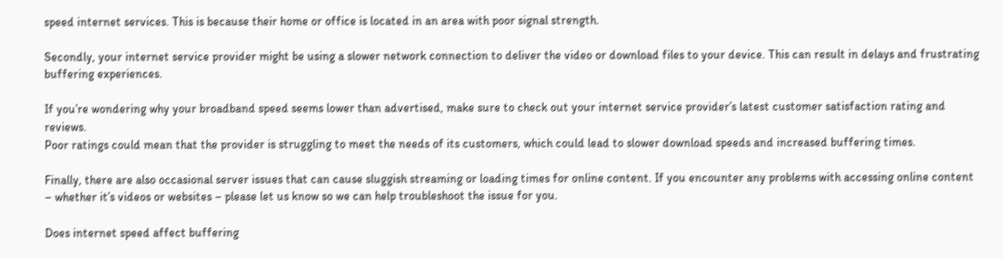speed internet services. This is because their home or office is located in an area with poor signal strength.

Secondly, your internet service provider might be using a slower network connection to deliver the video or download files to your device. This can result in delays and frustrating buffering experiences.

If you’re wondering why your broadband speed seems lower than advertised, make sure to check out your internet service provider’s latest customer satisfaction rating and reviews.
Poor ratings could mean that the provider is struggling to meet the needs of its customers, which could lead to slower download speeds and increased buffering times.

Finally, there are also occasional server issues that can cause sluggish streaming or loading times for online content. If you encounter any problems with accessing online content – whether it’s videos or websites – please let us know so we can help troubleshoot the issue for you.

Does internet speed affect buffering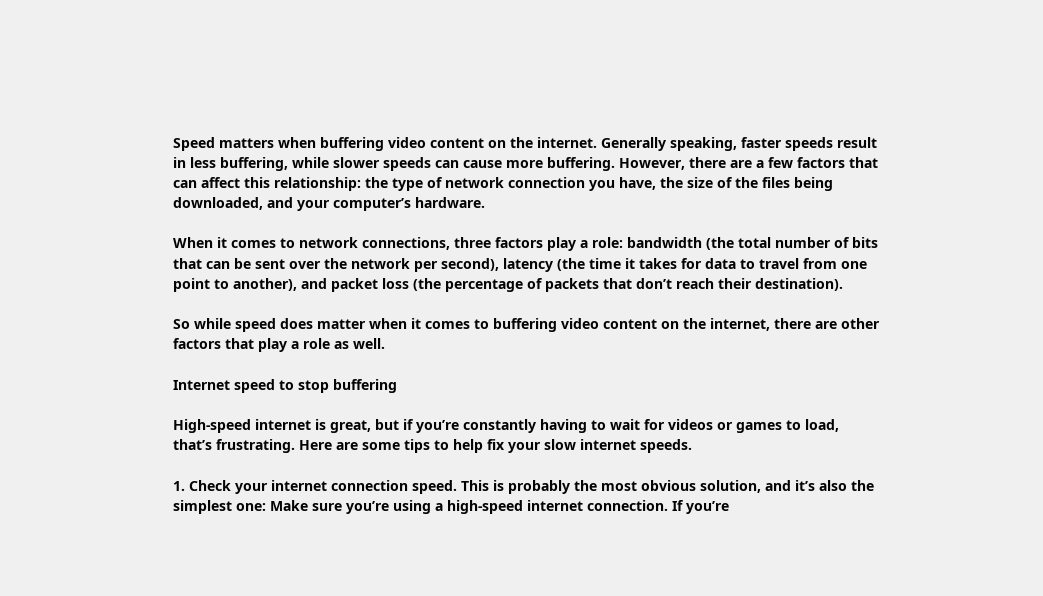Speed matters when buffering video content on the internet. Generally speaking, faster speeds result in less buffering, while slower speeds can cause more buffering. However, there are a few factors that can affect this relationship: the type of network connection you have, the size of the files being downloaded, and your computer’s hardware.

When it comes to network connections, three factors play a role: bandwidth (the total number of bits that can be sent over the network per second), latency (the time it takes for data to travel from one point to another), and packet loss (the percentage of packets that don’t reach their destination).

So while speed does matter when it comes to buffering video content on the internet, there are other factors that play a role as well.

Internet speed to stop buffering

High-speed internet is great, but if you’re constantly having to wait for videos or games to load, that’s frustrating. Here are some tips to help fix your slow internet speeds.

1. Check your internet connection speed. This is probably the most obvious solution, and it’s also the simplest one: Make sure you’re using a high-speed internet connection. If you’re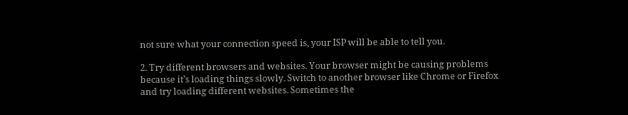not sure what your connection speed is, your ISP will be able to tell you.

2. Try different browsers and websites. Your browser might be causing problems because it’s loading things slowly. Switch to another browser like Chrome or Firefox and try loading different websites. Sometimes the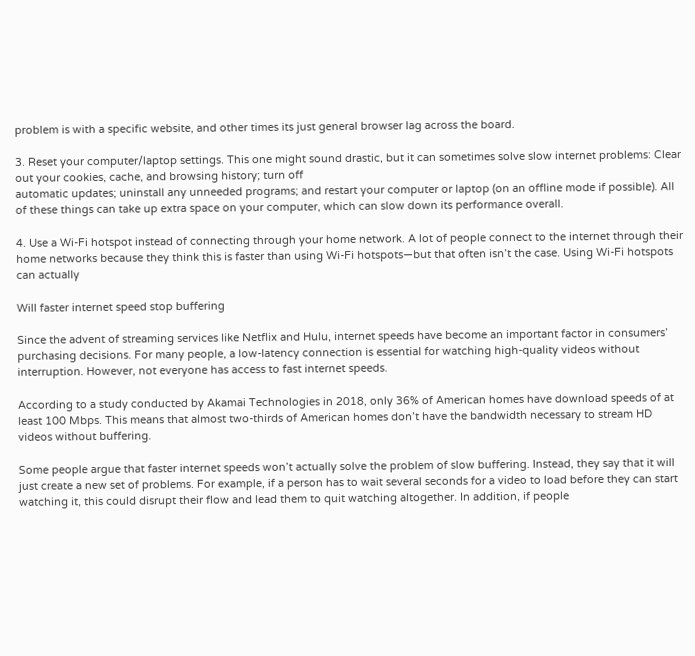problem is with a specific website, and other times its just general browser lag across the board.

3. Reset your computer/laptop settings. This one might sound drastic, but it can sometimes solve slow internet problems: Clear out your cookies, cache, and browsing history; turn off
automatic updates; uninstall any unneeded programs; and restart your computer or laptop (on an offline mode if possible). All of these things can take up extra space on your computer, which can slow down its performance overall.

4. Use a Wi-Fi hotspot instead of connecting through your home network. A lot of people connect to the internet through their home networks because they think this is faster than using Wi-Fi hotspots—but that often isn’t the case. Using Wi-Fi hotspots can actually

Will faster internet speed stop buffering

Since the advent of streaming services like Netflix and Hulu, internet speeds have become an important factor in consumers’ purchasing decisions. For many people, a low-latency connection is essential for watching high-quality videos without interruption. However, not everyone has access to fast internet speeds.

According to a study conducted by Akamai Technologies in 2018, only 36% of American homes have download speeds of at least 100 Mbps. This means that almost two-thirds of American homes don’t have the bandwidth necessary to stream HD videos without buffering.

Some people argue that faster internet speeds won’t actually solve the problem of slow buffering. Instead, they say that it will just create a new set of problems. For example, if a person has to wait several seconds for a video to load before they can start watching it, this could disrupt their flow and lead them to quit watching altogether. In addition, if people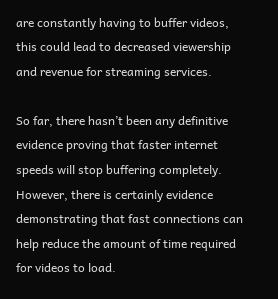are constantly having to buffer videos, this could lead to decreased viewership and revenue for streaming services.

So far, there hasn’t been any definitive evidence proving that faster internet speeds will stop buffering completely. However, there is certainly evidence demonstrating that fast connections can help reduce the amount of time required for videos to load.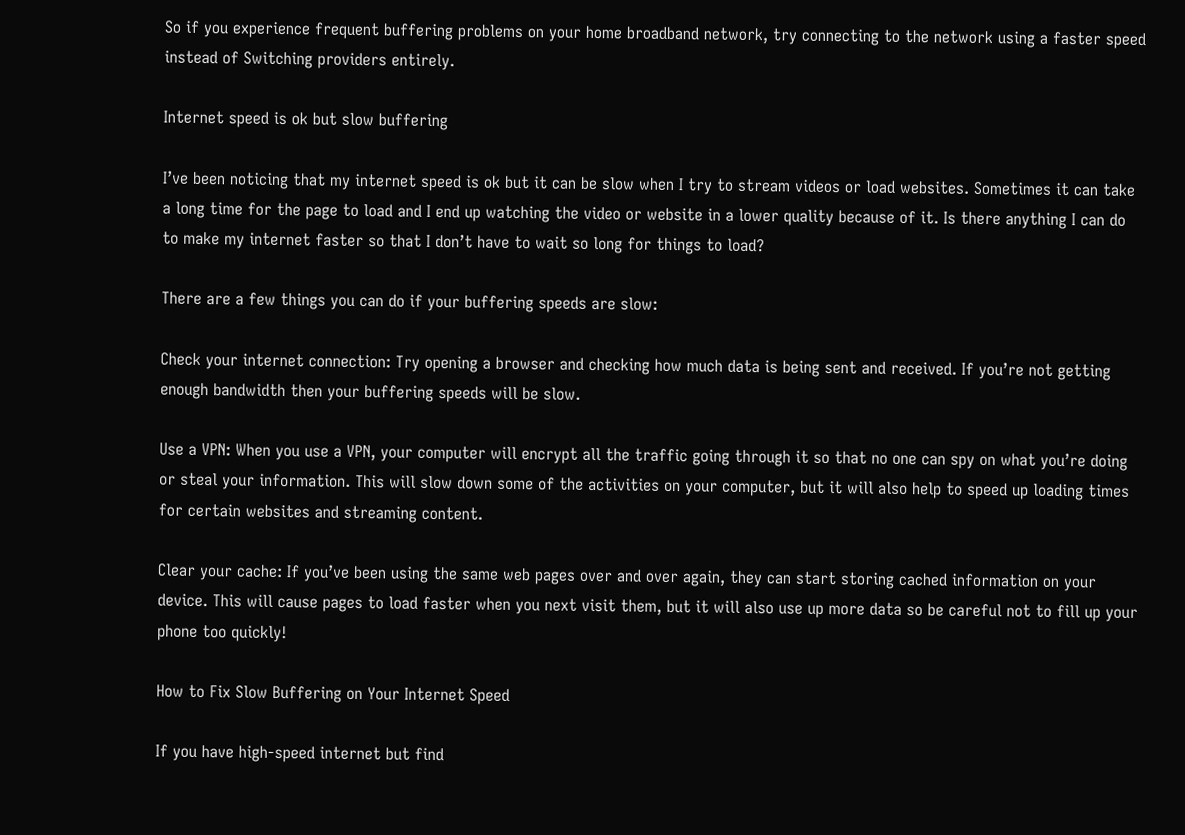So if you experience frequent buffering problems on your home broadband network, try connecting to the network using a faster speed instead of Switching providers entirely.

Internet speed is ok but slow buffering

I’ve been noticing that my internet speed is ok but it can be slow when I try to stream videos or load websites. Sometimes it can take a long time for the page to load and I end up watching the video or website in a lower quality because of it. Is there anything I can do to make my internet faster so that I don’t have to wait so long for things to load?

There are a few things you can do if your buffering speeds are slow:

Check your internet connection: Try opening a browser and checking how much data is being sent and received. If you’re not getting enough bandwidth then your buffering speeds will be slow.

Use a VPN: When you use a VPN, your computer will encrypt all the traffic going through it so that no one can spy on what you’re doing or steal your information. This will slow down some of the activities on your computer, but it will also help to speed up loading times for certain websites and streaming content.

Clear your cache: If you’ve been using the same web pages over and over again, they can start storing cached information on your device. This will cause pages to load faster when you next visit them, but it will also use up more data so be careful not to fill up your phone too quickly!

How to Fix Slow Buffering on Your Internet Speed

If you have high-speed internet but find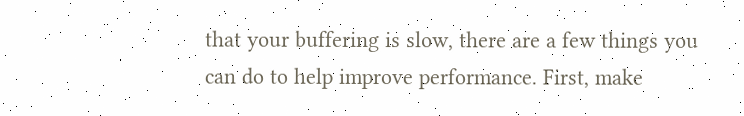that your buffering is slow, there are a few things you can do to help improve performance. First, make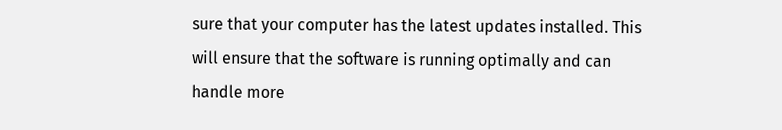sure that your computer has the latest updates installed. This will ensure that the software is running optimally and can handle more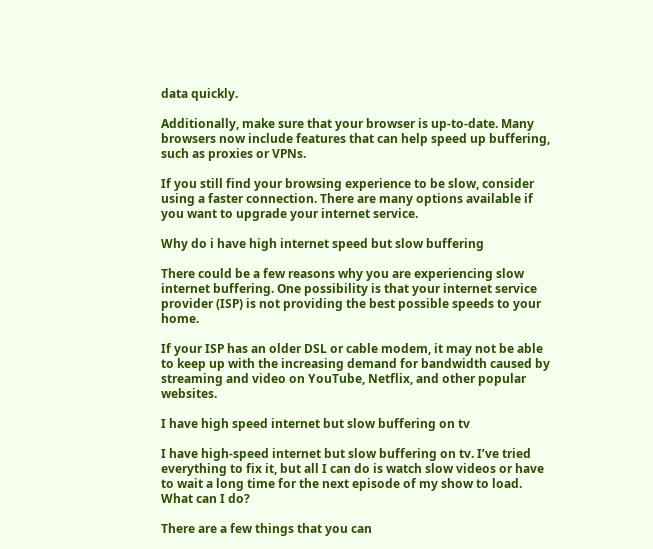data quickly.

Additionally, make sure that your browser is up-to-date. Many browsers now include features that can help speed up buffering, such as proxies or VPNs.

If you still find your browsing experience to be slow, consider using a faster connection. There are many options available if you want to upgrade your internet service.

Why do i have high internet speed but slow buffering

There could be a few reasons why you are experiencing slow internet buffering. One possibility is that your internet service provider (ISP) is not providing the best possible speeds to your home.

If your ISP has an older DSL or cable modem, it may not be able to keep up with the increasing demand for bandwidth caused by streaming and video on YouTube, Netflix, and other popular websites.

I have high speed internet but slow buffering on tv

I have high-speed internet but slow buffering on tv. I’ve tried everything to fix it, but all I can do is watch slow videos or have to wait a long time for the next episode of my show to load. What can I do?

There are a few things that you can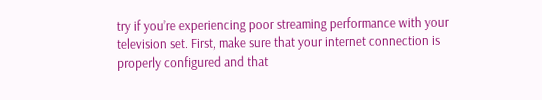try if you’re experiencing poor streaming performance with your television set. First, make sure that your internet connection is properly configured and that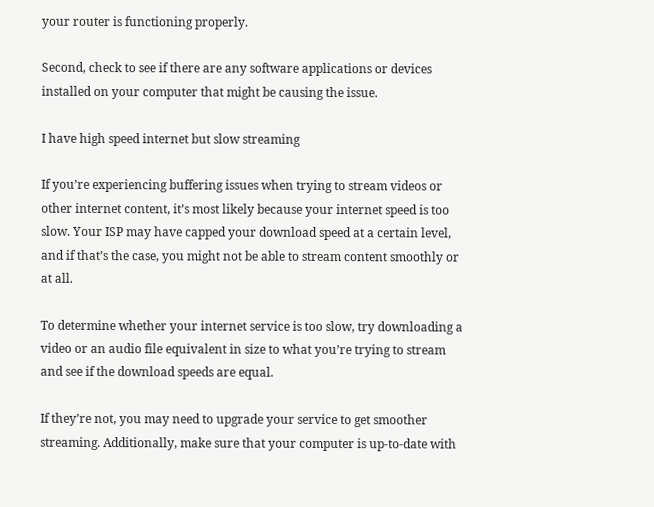your router is functioning properly.

Second, check to see if there are any software applications or devices installed on your computer that might be causing the issue.

I have high speed internet but slow streaming

If you’re experiencing buffering issues when trying to stream videos or other internet content, it’s most likely because your internet speed is too slow. Your ISP may have capped your download speed at a certain level, and if that’s the case, you might not be able to stream content smoothly or at all.

To determine whether your internet service is too slow, try downloading a video or an audio file equivalent in size to what you’re trying to stream and see if the download speeds are equal.

If they’re not, you may need to upgrade your service to get smoother streaming. Additionally, make sure that your computer is up-to-date with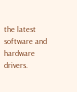the latest software and hardware drivers.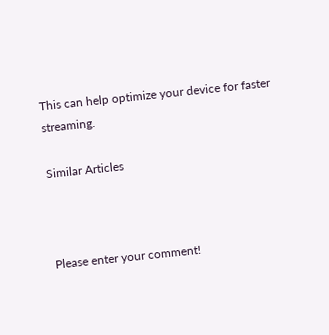This can help optimize your device for faster streaming.

Similar Articles



Please enter your comment!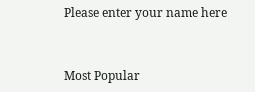Please enter your name here


Most Popular